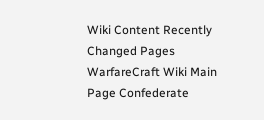Wiki Content Recently Changed Pages WarfareCraft Wiki Main Page Confederate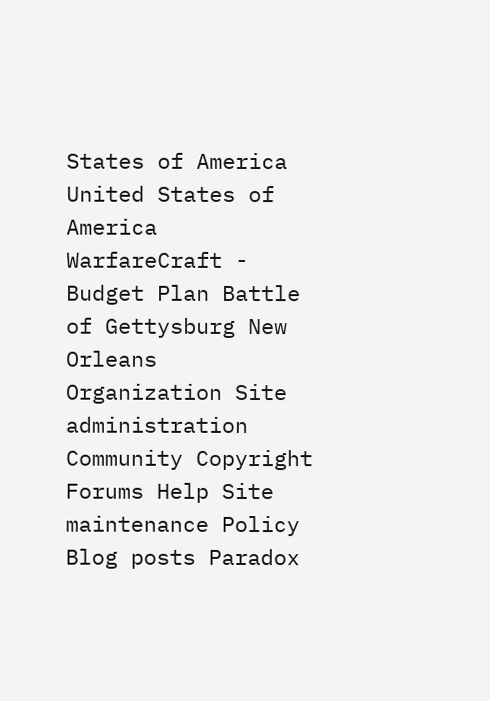States of America United States of America WarfareCraft - Budget Plan Battle of Gettysburg New Orleans Organization Site administration Community Copyright Forums Help Site maintenance Policy Blog posts Paradox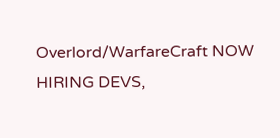Overlord/WarfareCraft NOW HIRING DEVS,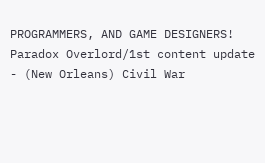PROGRAMMERS, AND GAME DESIGNERS! Paradox Overlord/1st content update - (New Orleans) Civil War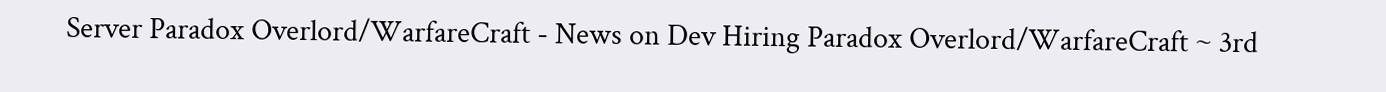Server Paradox Overlord/WarfareCraft - News on Dev Hiring Paradox Overlord/WarfareCraft ~ 3rd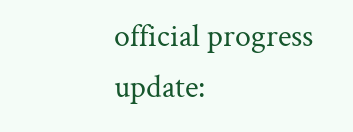official progress update: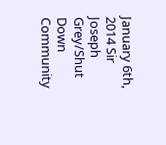January 6th, 2014 Sir Joseph Grey/Shut Down Community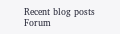Recent blog posts Forum